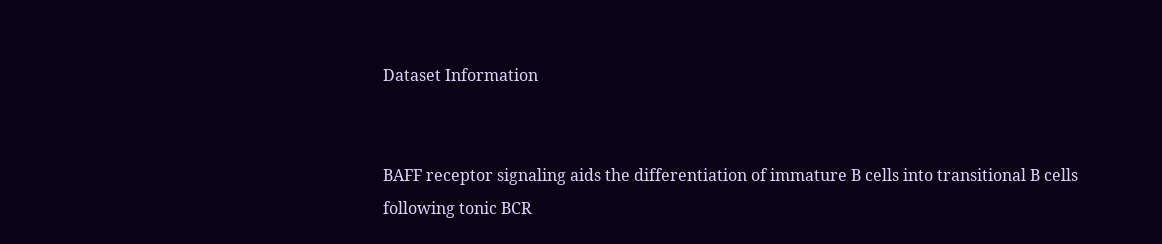Dataset Information


BAFF receptor signaling aids the differentiation of immature B cells into transitional B cells following tonic BCR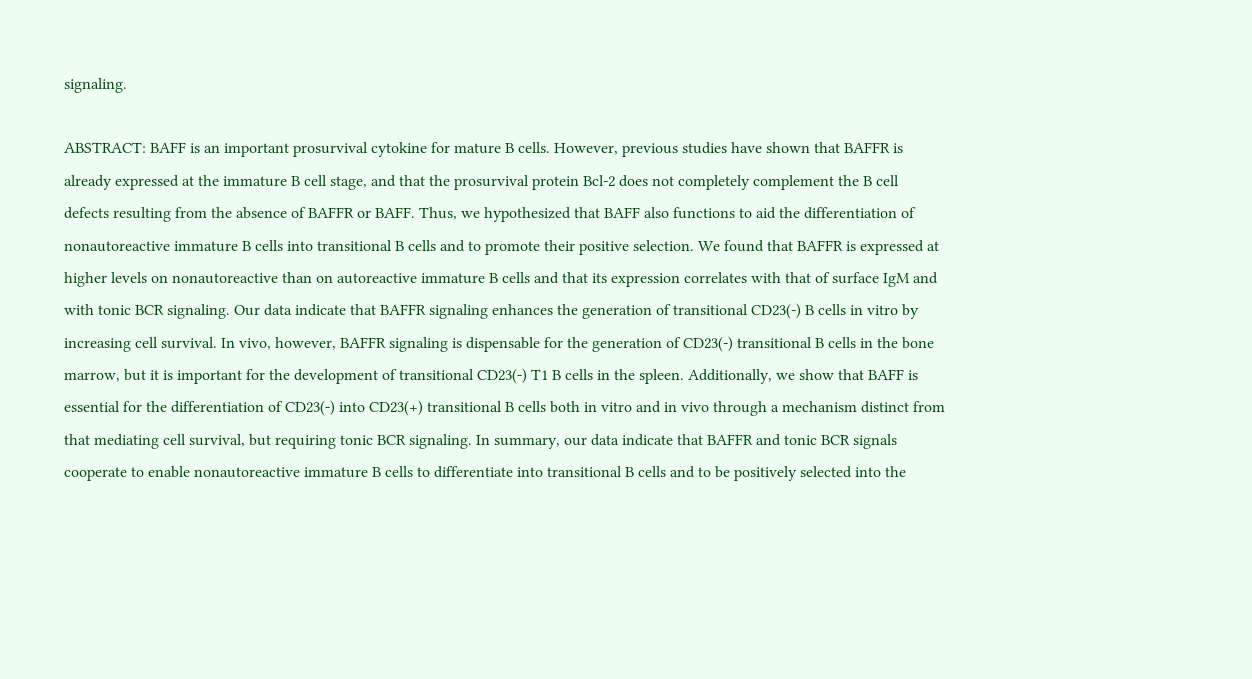signaling.

ABSTRACT: BAFF is an important prosurvival cytokine for mature B cells. However, previous studies have shown that BAFFR is already expressed at the immature B cell stage, and that the prosurvival protein Bcl-2 does not completely complement the B cell defects resulting from the absence of BAFFR or BAFF. Thus, we hypothesized that BAFF also functions to aid the differentiation of nonautoreactive immature B cells into transitional B cells and to promote their positive selection. We found that BAFFR is expressed at higher levels on nonautoreactive than on autoreactive immature B cells and that its expression correlates with that of surface IgM and with tonic BCR signaling. Our data indicate that BAFFR signaling enhances the generation of transitional CD23(-) B cells in vitro by increasing cell survival. In vivo, however, BAFFR signaling is dispensable for the generation of CD23(-) transitional B cells in the bone marrow, but it is important for the development of transitional CD23(-) T1 B cells in the spleen. Additionally, we show that BAFF is essential for the differentiation of CD23(-) into CD23(+) transitional B cells both in vitro and in vivo through a mechanism distinct from that mediating cell survival, but requiring tonic BCR signaling. In summary, our data indicate that BAFFR and tonic BCR signals cooperate to enable nonautoreactive immature B cells to differentiate into transitional B cells and to be positively selected into the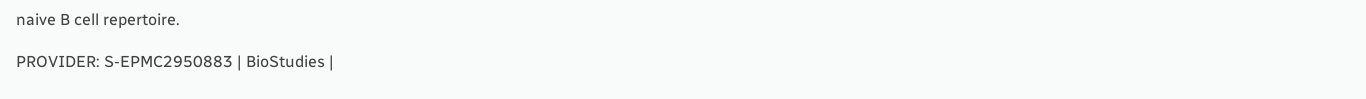naive B cell repertoire.

PROVIDER: S-EPMC2950883 | BioStudies |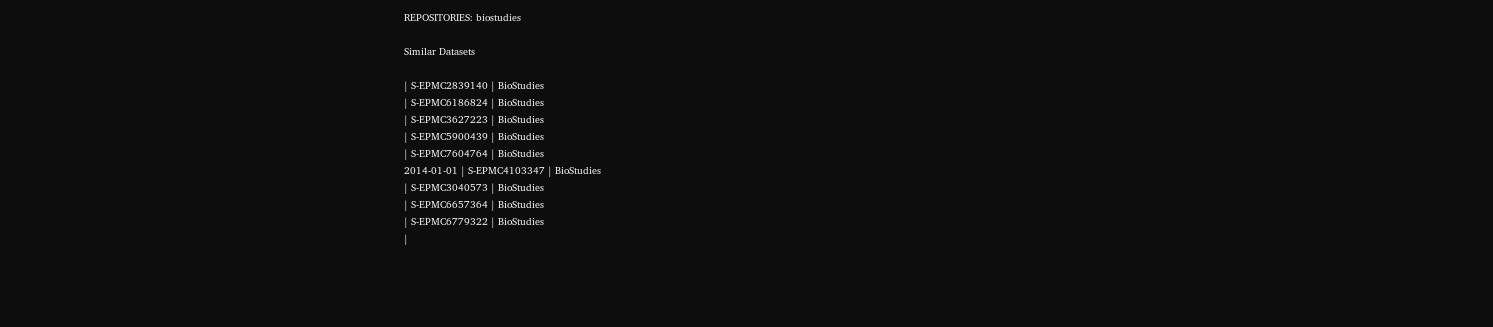REPOSITORIES: biostudies

Similar Datasets

| S-EPMC2839140 | BioStudies
| S-EPMC6186824 | BioStudies
| S-EPMC3627223 | BioStudies
| S-EPMC5900439 | BioStudies
| S-EPMC7604764 | BioStudies
2014-01-01 | S-EPMC4103347 | BioStudies
| S-EPMC3040573 | BioStudies
| S-EPMC6657364 | BioStudies
| S-EPMC6779322 | BioStudies
|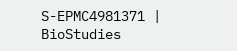S-EPMC4981371 | BioStudies